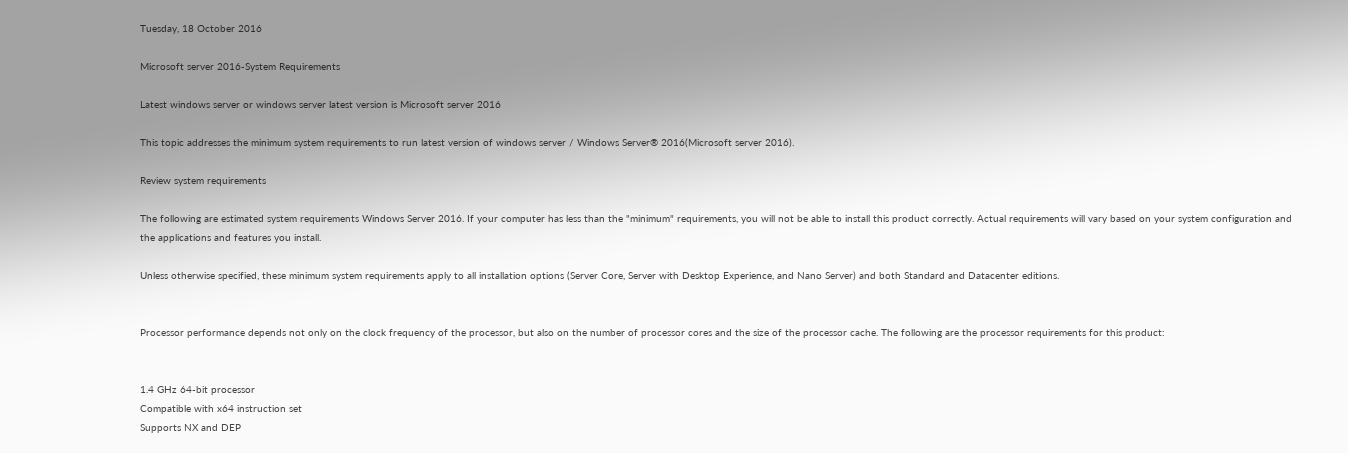Tuesday, 18 October 2016

Microsoft server 2016-System Requirements

Latest windows server or windows server latest version is Microsoft server 2016

This topic addresses the minimum system requirements to run latest version of windows server / Windows Server® 2016(Microsoft server 2016).

Review system requirements

The following are estimated system requirements Windows Server 2016. If your computer has less than the "minimum" requirements, you will not be able to install this product correctly. Actual requirements will vary based on your system configuration and the applications and features you install.

Unless otherwise specified, these minimum system requirements apply to all installation options (Server Core, Server with Desktop Experience, and Nano Server) and both Standard and Datacenter editions.


Processor performance depends not only on the clock frequency of the processor, but also on the number of processor cores and the size of the processor cache. The following are the processor requirements for this product:


1.4 GHz 64-bit processor
Compatible with x64 instruction set
Supports NX and DEP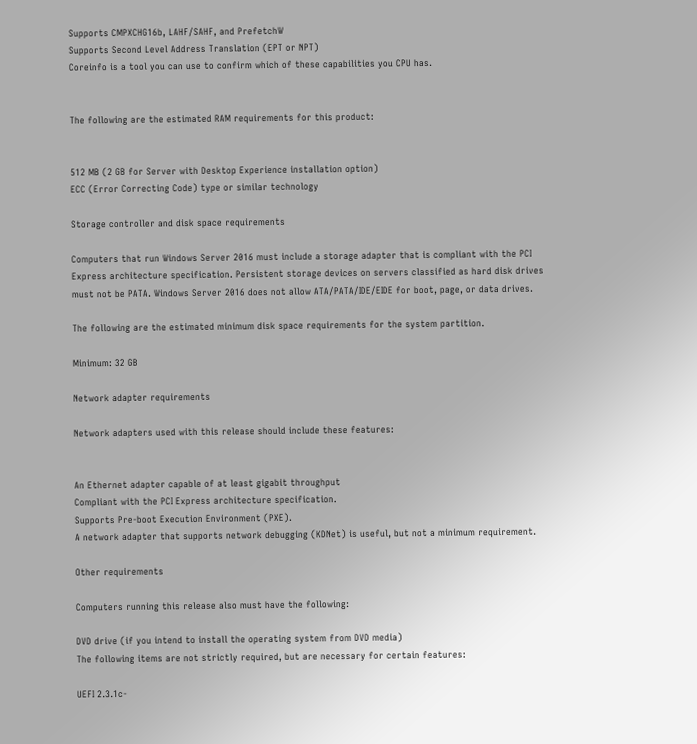Supports CMPXCHG16b, LAHF/SAHF, and PrefetchW
Supports Second Level Address Translation (EPT or NPT)
Coreinfo is a tool you can use to confirm which of these capabilities you CPU has.


The following are the estimated RAM requirements for this product:


512 MB (2 GB for Server with Desktop Experience installation option)
ECC (Error Correcting Code) type or similar technology

Storage controller and disk space requirements

Computers that run Windows Server 2016 must include a storage adapter that is compliant with the PCI Express architecture specification. Persistent storage devices on servers classified as hard disk drives must not be PATA. Windows Server 2016 does not allow ATA/PATA/IDE/EIDE for boot, page, or data drives.

The following are the estimated minimum disk space requirements for the system partition.

Minimum: 32 GB

Network adapter requirements

Network adapters used with this release should include these features:


An Ethernet adapter capable of at least gigabit throughput
Compliant with the PCI Express architecture specification.
Supports Pre-boot Execution Environment (PXE).
A network adapter that supports network debugging (KDNet) is useful, but not a minimum requirement.

Other requirements

Computers running this release also must have the following:

DVD drive (if you intend to install the operating system from DVD media)
The following items are not strictly required, but are necessary for certain features:

UEFI 2.3.1c-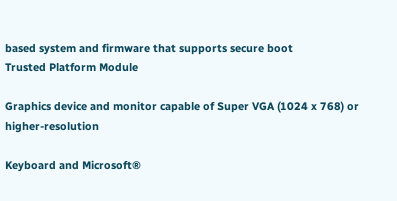based system and firmware that supports secure boot
Trusted Platform Module

Graphics device and monitor capable of Super VGA (1024 x 768) or higher-resolution

Keyboard and Microsoft®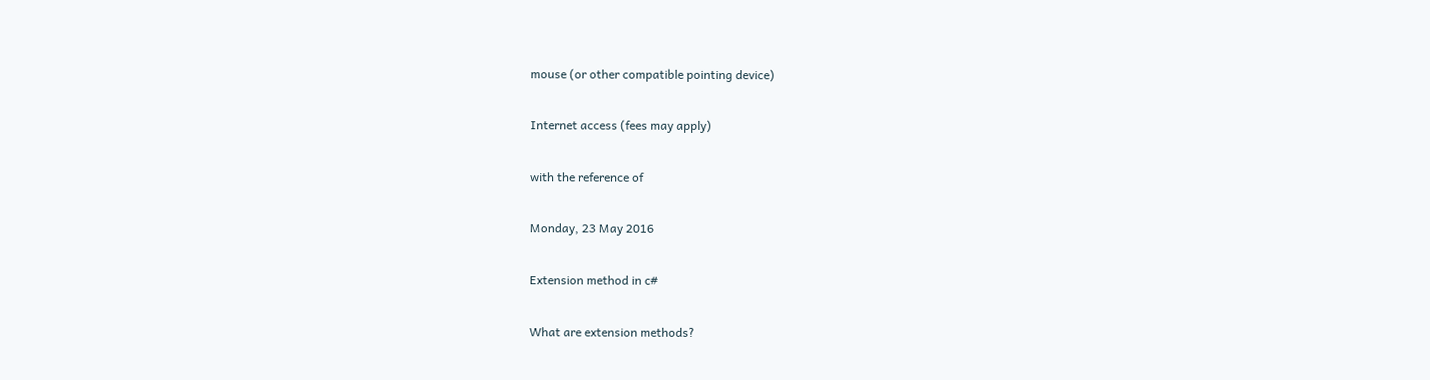mouse (or other compatible pointing device)

Internet access (fees may apply)

with the reference of

Monday, 23 May 2016

Extension method in c#

What are extension methods?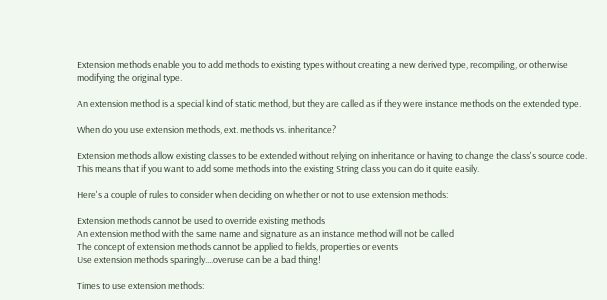Extension methods enable you to add methods to existing types without creating a new derived type, recompiling, or otherwise modifying the original type.

An extension method is a special kind of static method, but they are called as if they were instance methods on the extended type.

When do you use extension methods, ext. methods vs. inheritance?

Extension methods allow existing classes to be extended without relying on inheritance or having to change the class's source code. This means that if you want to add some methods into the existing String class you can do it quite easily.

Here's a couple of rules to consider when deciding on whether or not to use extension methods:

Extension methods cannot be used to override existing methods
An extension method with the same name and signature as an instance method will not be called
The concept of extension methods cannot be applied to fields, properties or events
Use extension methods sparingly....overuse can be a bad thing!

Times to use extension methods: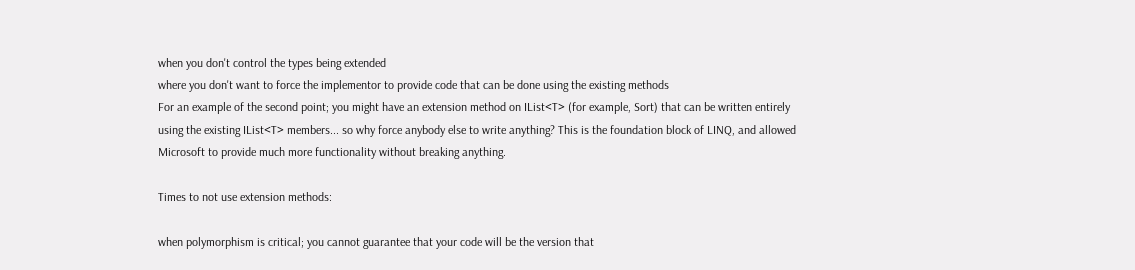when you don't control the types being extended
where you don't want to force the implementor to provide code that can be done using the existing methods
For an example of the second point; you might have an extension method on IList<T> (for example, Sort) that can be written entirely using the existing IList<T> members... so why force anybody else to write anything? This is the foundation block of LINQ, and allowed Microsoft to provide much more functionality without breaking anything.

Times to not use extension methods:

when polymorphism is critical; you cannot guarantee that your code will be the version that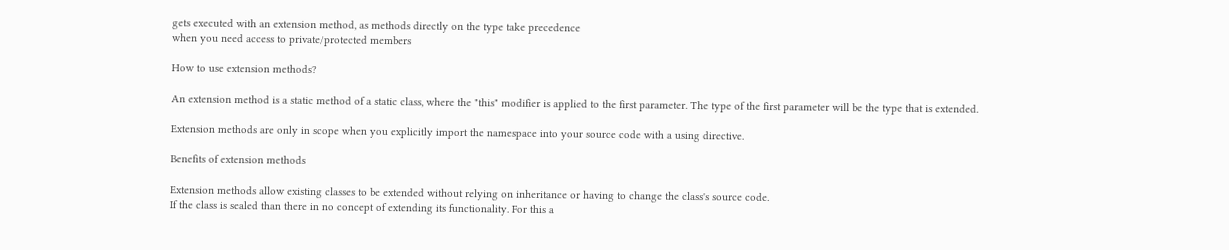gets executed with an extension method, as methods directly on the type take precedence
when you need access to private/protected members

How to use extension methods?

An extension method is a static method of a static class, where the "this" modifier is applied to the first parameter. The type of the first parameter will be the type that is extended.

Extension methods are only in scope when you explicitly import the namespace into your source code with a using directive.

Benefits of extension methods

Extension methods allow existing classes to be extended without relying on inheritance or having to change the class's source code.
If the class is sealed than there in no concept of extending its functionality. For this a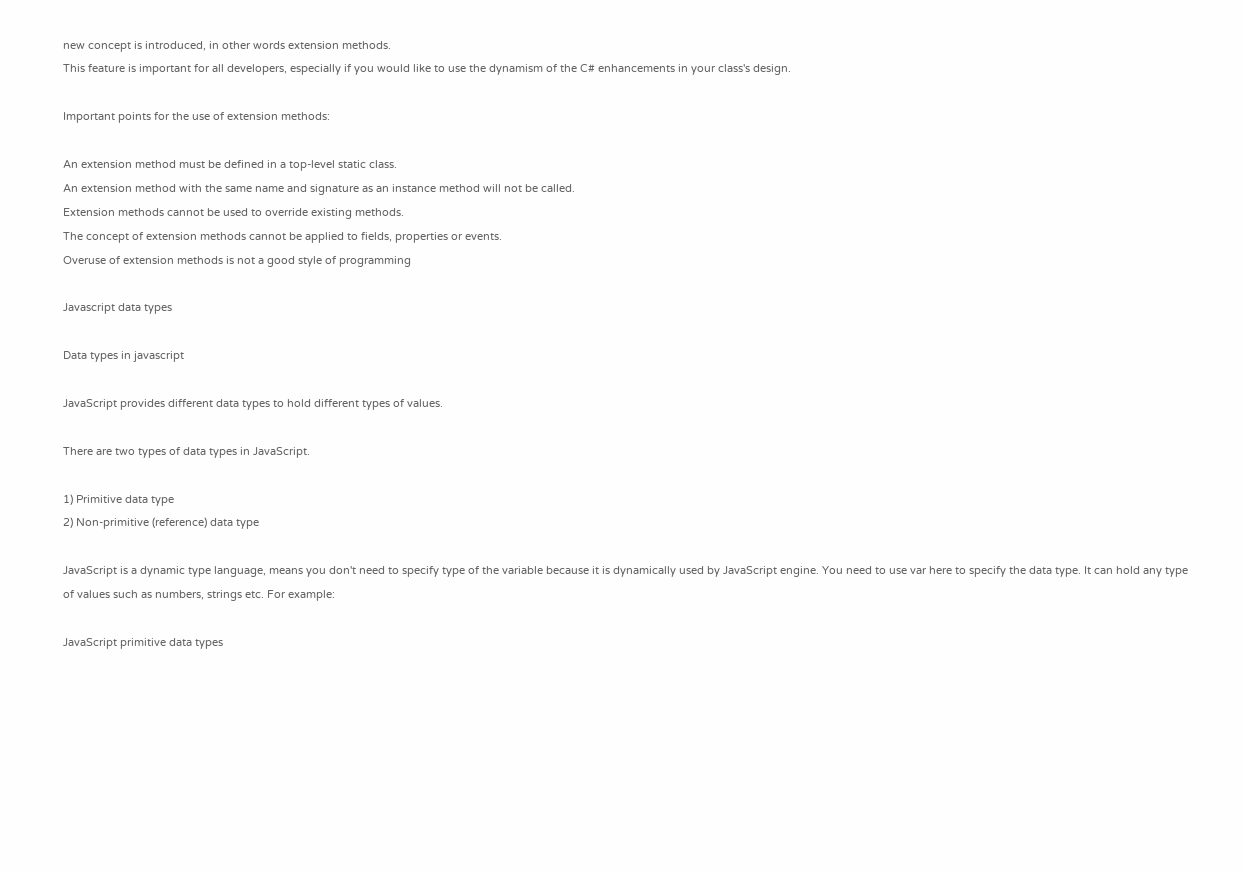new concept is introduced, in other words extension methods.
This feature is important for all developers, especially if you would like to use the dynamism of the C# enhancements in your class's design.

Important points for the use of extension methods:

An extension method must be defined in a top-level static class.
An extension method with the same name and signature as an instance method will not be called.
Extension methods cannot be used to override existing methods.
The concept of extension methods cannot be applied to fields, properties or events.
Overuse of extension methods is not a good style of programming

Javascript data types

Data types in javascript

JavaScript provides different data types to hold different types of values.

There are two types of data types in JavaScript.

1) Primitive data type
2) Non-primitive (reference) data type

JavaScript is a dynamic type language, means you don't need to specify type of the variable because it is dynamically used by JavaScript engine. You need to use var here to specify the data type. It can hold any type of values such as numbers, strings etc. For example:

JavaScript primitive data types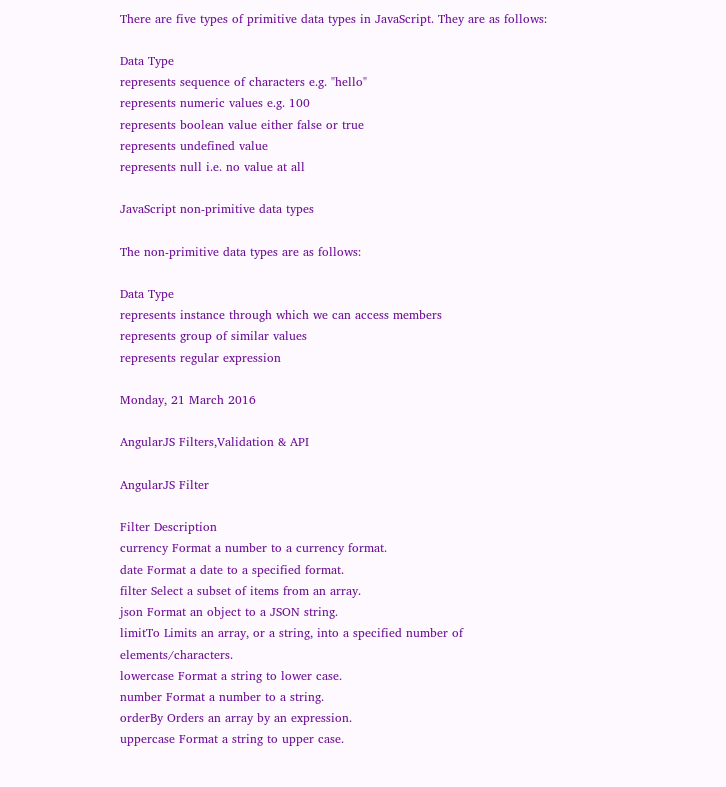There are five types of primitive data types in JavaScript. They are as follows:

Data Type
represents sequence of characters e.g. "hello"
represents numeric values e.g. 100
represents boolean value either false or true
represents undefined value
represents null i.e. no value at all

JavaScript non-primitive data types

The non-primitive data types are as follows:

Data Type
represents instance through which we can access members
represents group of similar values
represents regular expression

Monday, 21 March 2016

AngularJS Filters,Validation & API

AngularJS Filter

Filter Description
currency Format a number to a currency format.
date Format a date to a specified format.
filter Select a subset of items from an array.
json Format an object to a JSON string.
limitTo Limits an array, or a string, into a specified number of elements/characters.
lowercase Format a string to lower case.
number Format a number to a string.
orderBy Orders an array by an expression.
uppercase Format a string to upper case.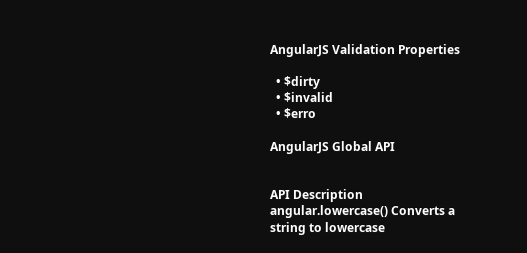AngularJS Validation Properties

  • $dirty
  • $invalid
  • $erro

AngularJS Global API


API Description
angular.lowercase() Converts a string to lowercase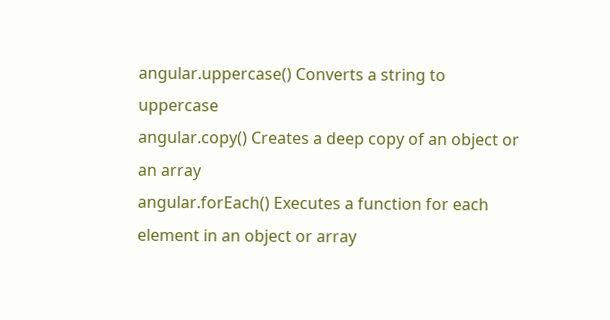angular.uppercase() Converts a string to uppercase
angular.copy() Creates a deep copy of an object or an array
angular.forEach() Executes a function for each element in an object or array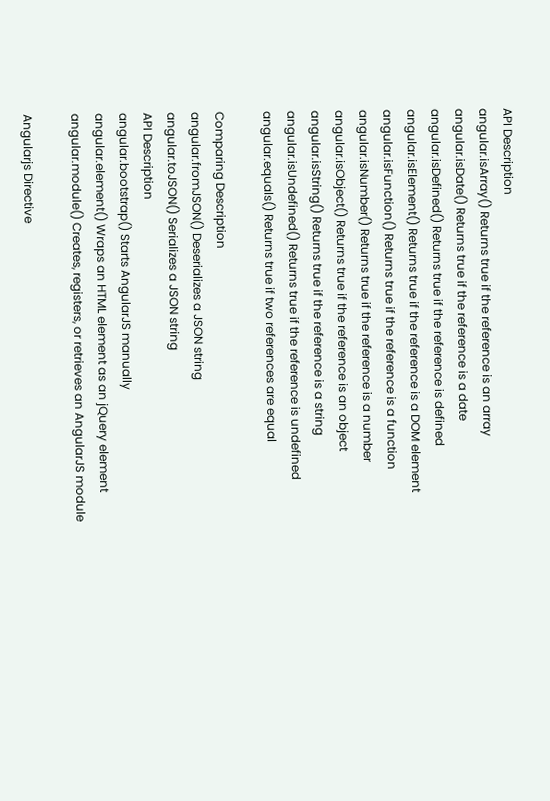API Description
angular.isArray() Returns true if the reference is an array
angular.isDate() Returns true if the reference is a date
angular.isDefined() Returns true if the reference is defined
angular.isElement() Returns true if the reference is a DOM element
angular.isFunction() Returns true if the reference is a function
angular.isNumber() Returns true if the reference is a number
angular.isObject() Returns true if the reference is an object
angular.isString() Returns true if the reference is a string
angular.isUndefined() Returns true if the reference is undefined
angular.equals() Returns true if two references are equal

Comparing Description
angular.fromJSON() Deserializes a JSON string
angular.toJSON() Serializes a JSON string
API Description
angular.bootstrap() Starts AngularJS manually
angular.element() Wraps an HTML element as an jQuery element
angular.module() Creates, registers, or retrieves an AngularJS module

Angularjs Directive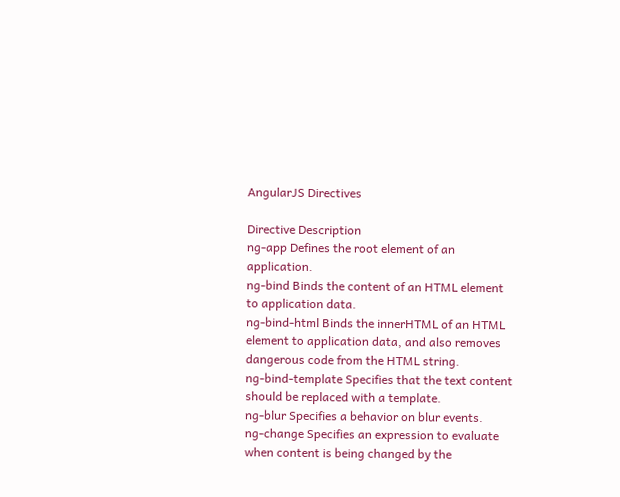AngularJS Directives

Directive Description
ng-app Defines the root element of an application.
ng-bind Binds the content of an HTML element to application data.
ng-bind-html Binds the innerHTML of an HTML element to application data, and also removes dangerous code from the HTML string.
ng-bind-template Specifies that the text content should be replaced with a template.
ng-blur Specifies a behavior on blur events.
ng-change Specifies an expression to evaluate when content is being changed by the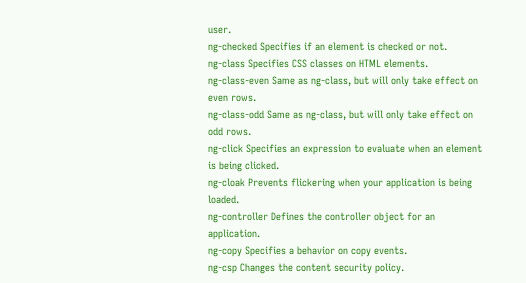user.
ng-checked Specifies if an element is checked or not.
ng-class Specifies CSS classes on HTML elements.
ng-class-even Same as ng-class, but will only take effect on even rows.
ng-class-odd Same as ng-class, but will only take effect on odd rows.
ng-click Specifies an expression to evaluate when an element is being clicked.
ng-cloak Prevents flickering when your application is being loaded.
ng-controller Defines the controller object for an application.
ng-copy Specifies a behavior on copy events.
ng-csp Changes the content security policy.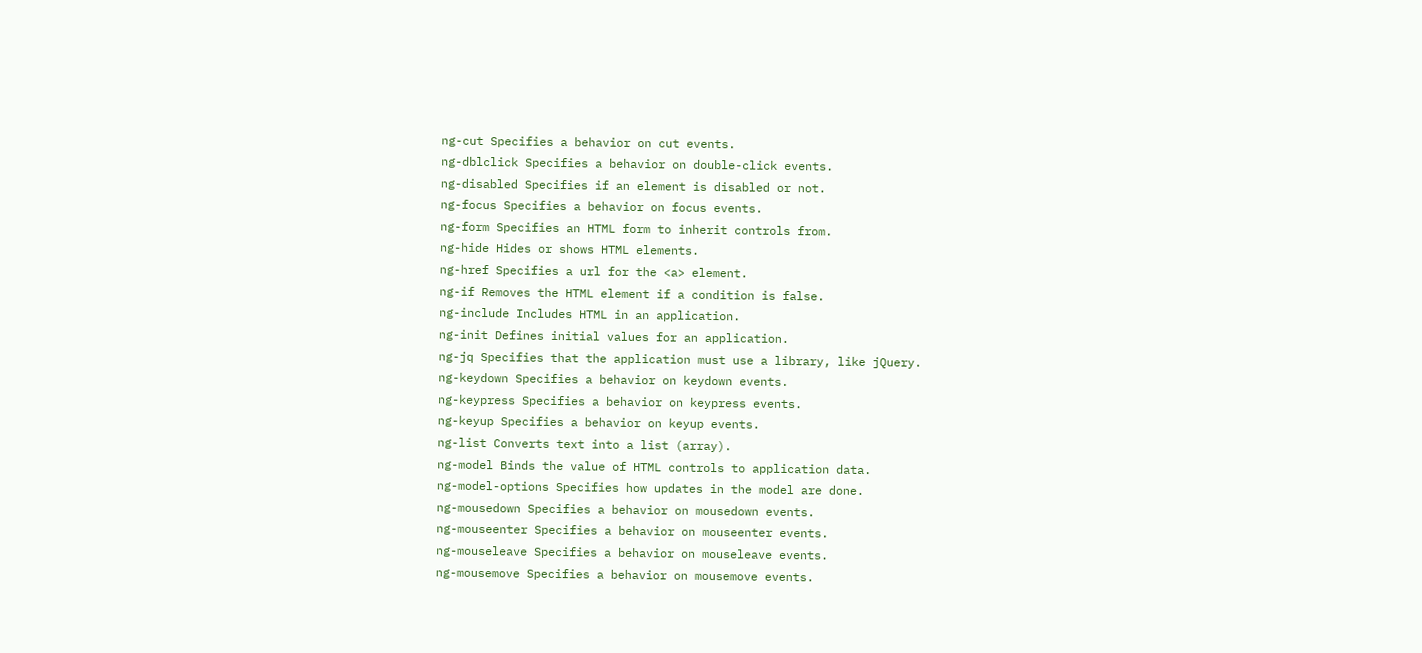ng-cut Specifies a behavior on cut events.
ng-dblclick Specifies a behavior on double-click events.
ng-disabled Specifies if an element is disabled or not.
ng-focus Specifies a behavior on focus events.
ng-form Specifies an HTML form to inherit controls from.
ng-hide Hides or shows HTML elements.
ng-href Specifies a url for the <a> element.
ng-if Removes the HTML element if a condition is false.
ng-include Includes HTML in an application.
ng-init Defines initial values for an application.
ng-jq Specifies that the application must use a library, like jQuery.
ng-keydown Specifies a behavior on keydown events.
ng-keypress Specifies a behavior on keypress events.
ng-keyup Specifies a behavior on keyup events.
ng-list Converts text into a list (array).
ng-model Binds the value of HTML controls to application data.
ng-model-options Specifies how updates in the model are done.
ng-mousedown Specifies a behavior on mousedown events.
ng-mouseenter Specifies a behavior on mouseenter events.
ng-mouseleave Specifies a behavior on mouseleave events.
ng-mousemove Specifies a behavior on mousemove events.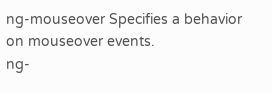ng-mouseover Specifies a behavior on mouseover events.
ng-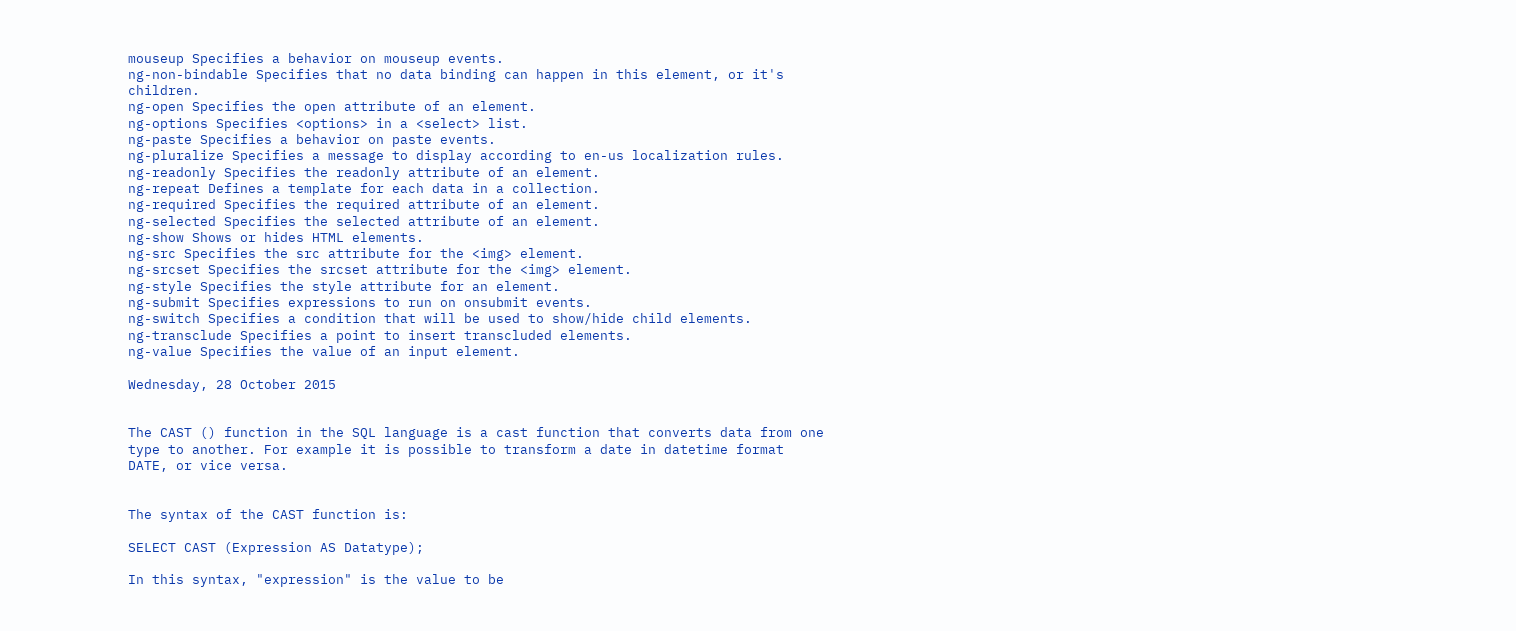mouseup Specifies a behavior on mouseup events.
ng-non-bindable Specifies that no data binding can happen in this element, or it's children.
ng-open Specifies the open attribute of an element.
ng-options Specifies <options> in a <select> list.
ng-paste Specifies a behavior on paste events.
ng-pluralize Specifies a message to display according to en-us localization rules.
ng-readonly Specifies the readonly attribute of an element.
ng-repeat Defines a template for each data in a collection.
ng-required Specifies the required attribute of an element.
ng-selected Specifies the selected attribute of an element.
ng-show Shows or hides HTML elements.
ng-src Specifies the src attribute for the <img> element.
ng-srcset Specifies the srcset attribute for the <img> element.
ng-style Specifies the style attribute for an element.
ng-submit Specifies expressions to run on onsubmit events.
ng-switch Specifies a condition that will be used to show/hide child elements.
ng-transclude Specifies a point to insert transcluded elements.
ng-value Specifies the value of an input element.

Wednesday, 28 October 2015


The CAST () function in the SQL language is a cast function that converts data from one type to another. For example it is possible to transform a date in datetime format DATE, or vice versa.


The syntax of the CAST function is:

SELECT CAST (Expression AS Datatype);

In this syntax, "expression" is the value to be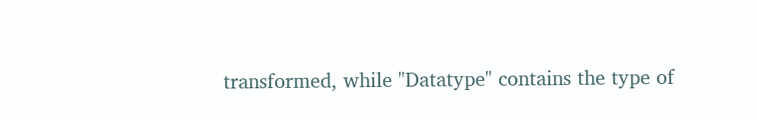transformed, while "Datatype" contains the type of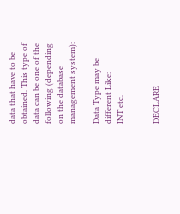data that have to be obtained. This type of data can be one of the following (depending on the database management system):

Data Type may be different Like:
INT etc.


DECLARE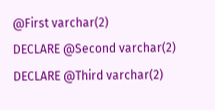@First varchar(2)
DECLARE @Second varchar(2)
DECLARE @Third varchar(2)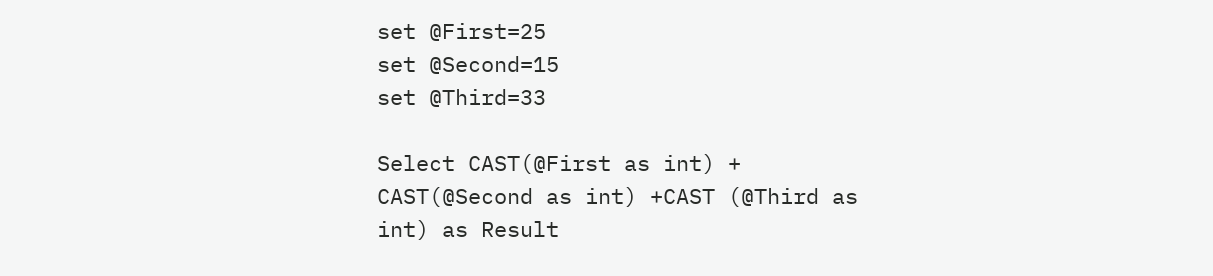set @First=25
set @Second=15
set @Third=33

Select CAST(@First as int) + CAST(@Second as int) +CAST (@Third as int) as Result